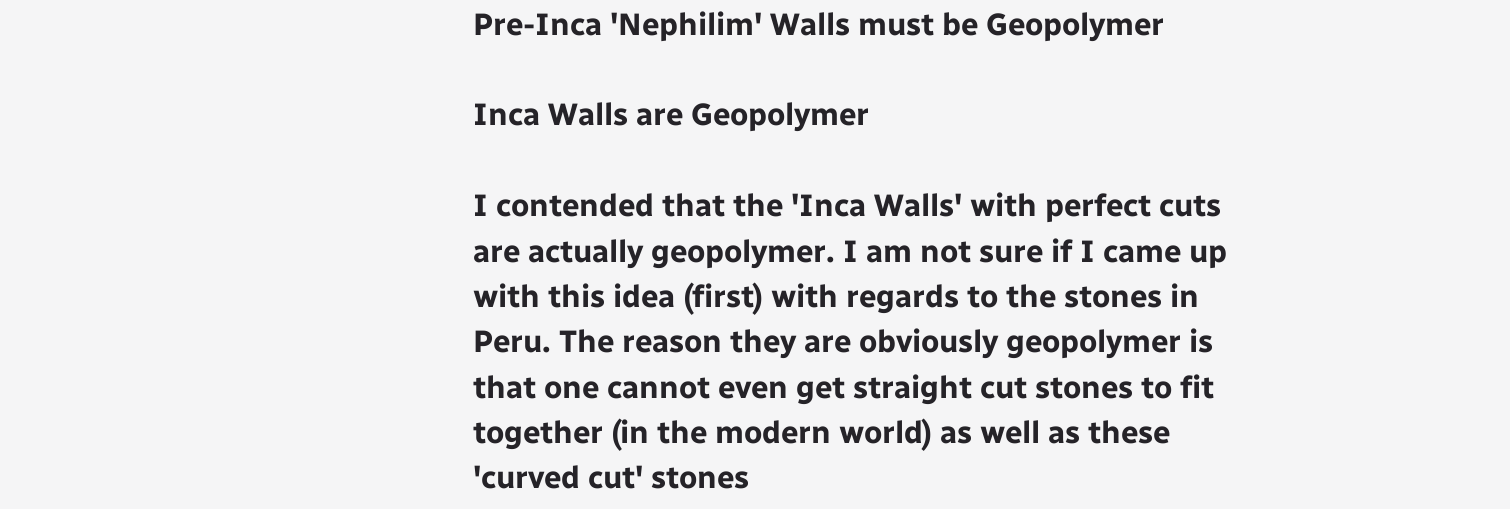Pre-Inca 'Nephilim' Walls must be Geopolymer

Inca Walls are Geopolymer

I contended that the 'Inca Walls' with perfect cuts are actually geopolymer. I am not sure if I came up with this idea (first) with regards to the stones in Peru. The reason they are obviously geopolymer is that one cannot even get straight cut stones to fit together (in the modern world) as well as these 'curved cut' stones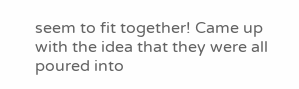seem to fit together! Came up with the idea that they were all poured into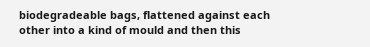biodegradeable bags, flattened against each other into a kind of mould and then this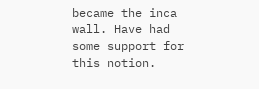became the inca wall. Have had some support for this notion.